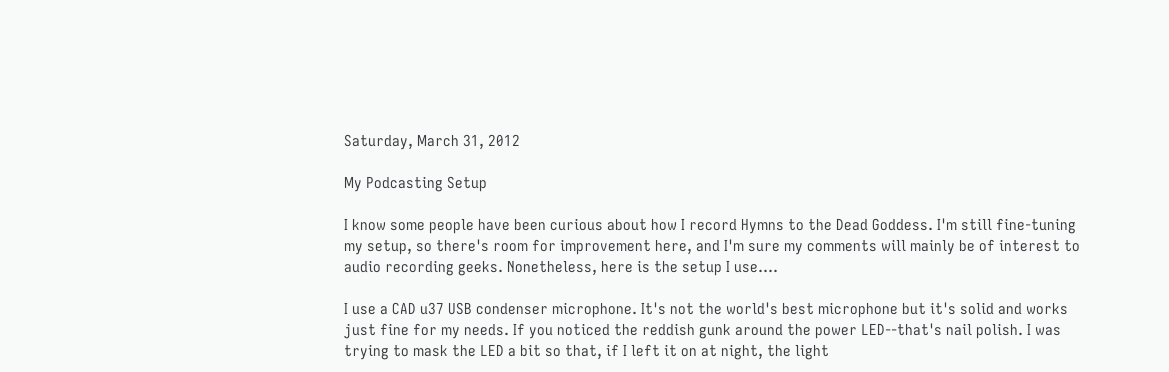Saturday, March 31, 2012

My Podcasting Setup

I know some people have been curious about how I record Hymns to the Dead Goddess. I'm still fine-tuning my setup, so there's room for improvement here, and I'm sure my comments will mainly be of interest to audio recording geeks. Nonetheless, here is the setup I use....

I use a CAD u37 USB condenser microphone. It's not the world's best microphone but it's solid and works just fine for my needs. If you noticed the reddish gunk around the power LED--that's nail polish. I was trying to mask the LED a bit so that, if I left it on at night, the light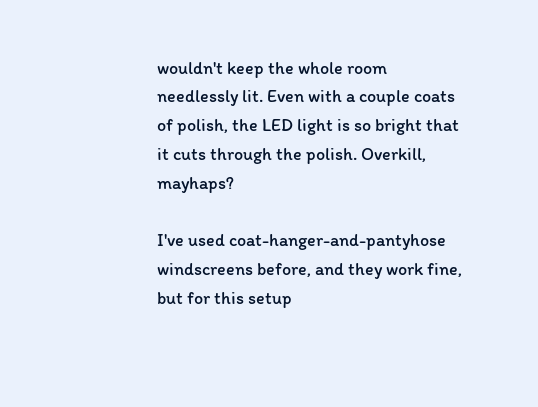wouldn't keep the whole room needlessly lit. Even with a couple coats of polish, the LED light is so bright that it cuts through the polish. Overkill, mayhaps?

I've used coat-hanger-and-pantyhose windscreens before, and they work fine, but for this setup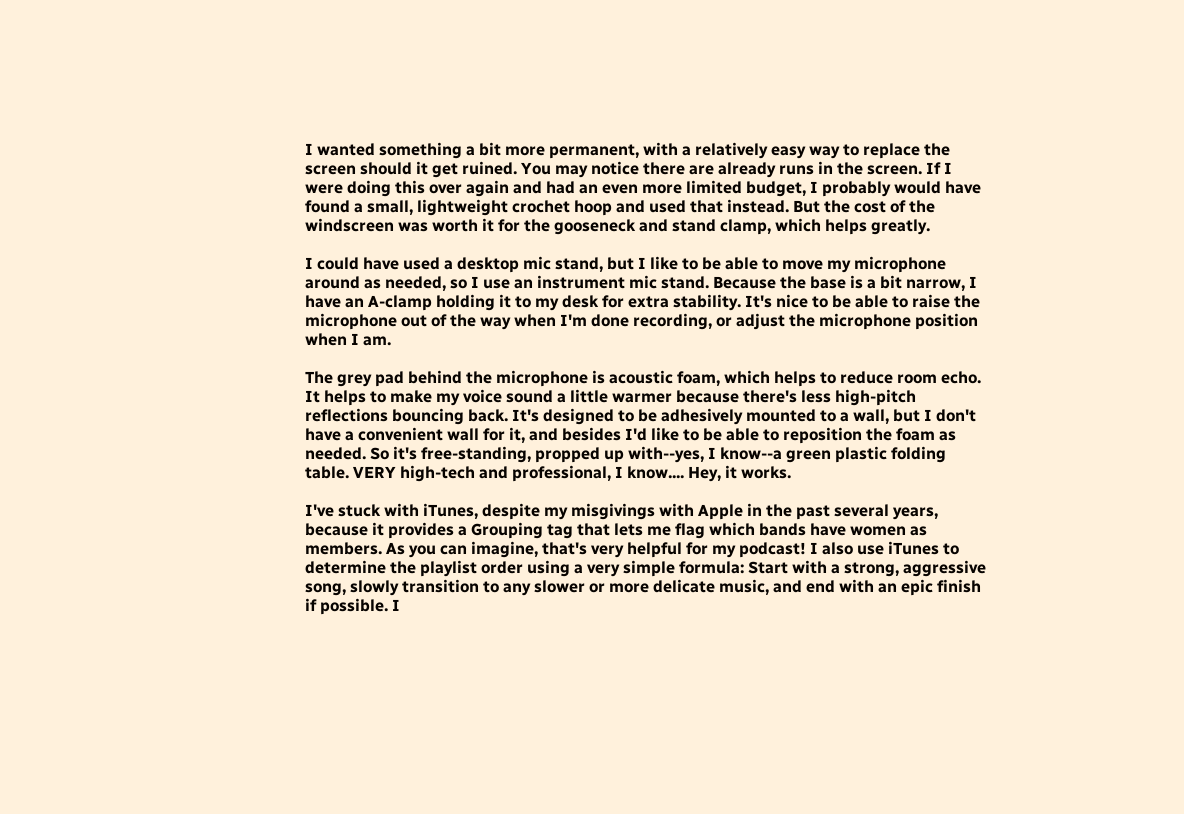I wanted something a bit more permanent, with a relatively easy way to replace the screen should it get ruined. You may notice there are already runs in the screen. If I were doing this over again and had an even more limited budget, I probably would have found a small, lightweight crochet hoop and used that instead. But the cost of the windscreen was worth it for the gooseneck and stand clamp, which helps greatly.

I could have used a desktop mic stand, but I like to be able to move my microphone around as needed, so I use an instrument mic stand. Because the base is a bit narrow, I have an A-clamp holding it to my desk for extra stability. It's nice to be able to raise the microphone out of the way when I'm done recording, or adjust the microphone position when I am.

The grey pad behind the microphone is acoustic foam, which helps to reduce room echo. It helps to make my voice sound a little warmer because there's less high-pitch reflections bouncing back. It's designed to be adhesively mounted to a wall, but I don't have a convenient wall for it, and besides I'd like to be able to reposition the foam as needed. So it's free-standing, propped up with--yes, I know--a green plastic folding table. VERY high-tech and professional, I know.... Hey, it works.

I've stuck with iTunes, despite my misgivings with Apple in the past several years, because it provides a Grouping tag that lets me flag which bands have women as members. As you can imagine, that's very helpful for my podcast! I also use iTunes to determine the playlist order using a very simple formula: Start with a strong, aggressive song, slowly transition to any slower or more delicate music, and end with an epic finish if possible. I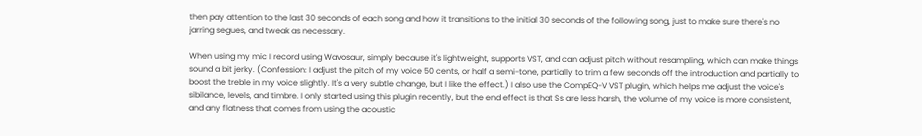then pay attention to the last 30 seconds of each song and how it transitions to the initial 30 seconds of the following song, just to make sure there's no jarring segues, and tweak as necessary.

When using my mic I record using Wavosaur, simply because it's lightweight, supports VST, and can adjust pitch without resampling, which can make things sound a bit jerky. (Confession: I adjust the pitch of my voice 50 cents, or half a semi-tone, partially to trim a few seconds off the introduction and partially to boost the treble in my voice slightly. It's a very subtle change, but I like the effect.) I also use the CompEQ-V VST plugin, which helps me adjust the voice's sibilance, levels, and timbre. I only started using this plugin recently, but the end effect is that Ss are less harsh, the volume of my voice is more consistent, and any flatness that comes from using the acoustic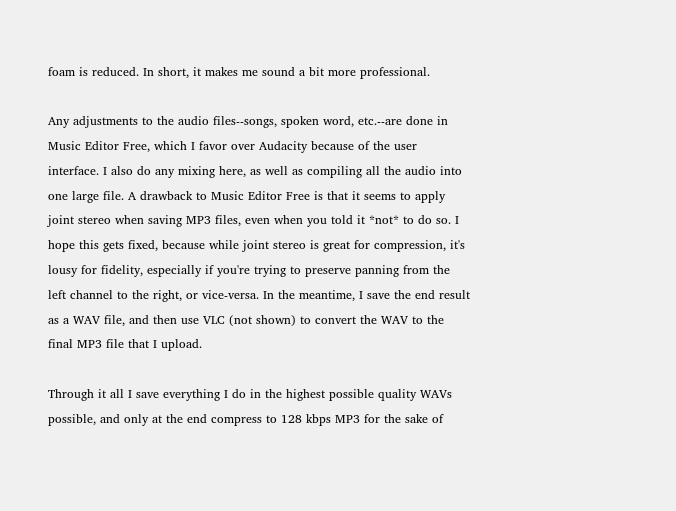foam is reduced. In short, it makes me sound a bit more professional.

Any adjustments to the audio files--songs, spoken word, etc.--are done in Music Editor Free, which I favor over Audacity because of the user interface. I also do any mixing here, as well as compiling all the audio into one large file. A drawback to Music Editor Free is that it seems to apply joint stereo when saving MP3 files, even when you told it *not* to do so. I hope this gets fixed, because while joint stereo is great for compression, it's lousy for fidelity, especially if you're trying to preserve panning from the left channel to the right, or vice-versa. In the meantime, I save the end result as a WAV file, and then use VLC (not shown) to convert the WAV to the final MP3 file that I upload.

Through it all I save everything I do in the highest possible quality WAVs possible, and only at the end compress to 128 kbps MP3 for the sake of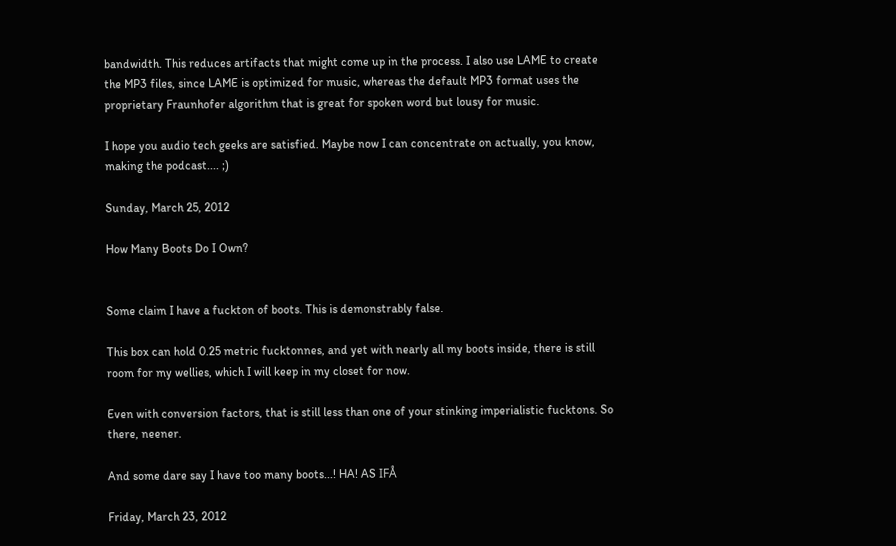bandwidth. This reduces artifacts that might come up in the process. I also use LAME to create the MP3 files, since LAME is optimized for music, whereas the default MP3 format uses the proprietary Fraunhofer algorithm that is great for spoken word but lousy for music.

I hope you audio tech geeks are satisfied. Maybe now I can concentrate on actually, you know, making the podcast.... ;)

Sunday, March 25, 2012

How Many Boots Do I Own?


Some claim I have a fuckton of boots. This is demonstrably false.

This box can hold 0.25 metric fucktonnes, and yet with nearly all my boots inside, there is still room for my wellies, which I will keep in my closet for now.

Even with conversion factors, that is still less than one of your stinking imperialistic fucktons. So there, neener.

And some dare say I have too many boots...! HA! AS IFÅ

Friday, March 23, 2012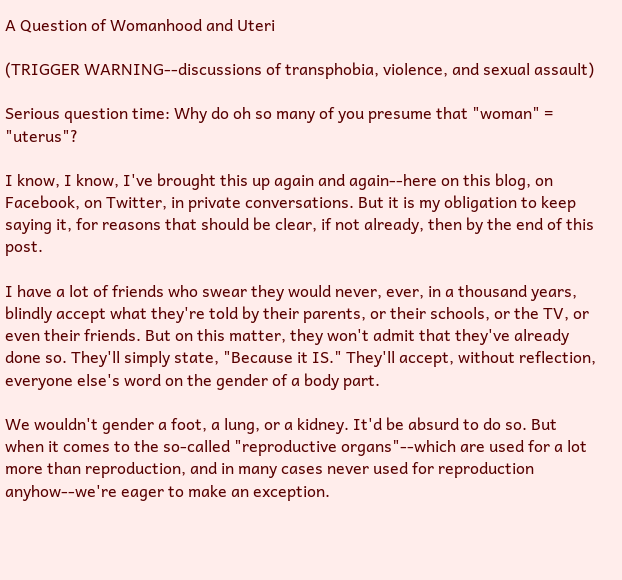A Question of Womanhood and Uteri

(TRIGGER WARNING--discussions of transphobia, violence, and sexual assault)

Serious question time: Why do oh so many of you presume that "woman" = "uterus"?

I know, I know, I've brought this up again and again--here on this blog, on Facebook, on Twitter, in private conversations. But it is my obligation to keep saying it, for reasons that should be clear, if not already, then by the end of this post.

I have a lot of friends who swear they would never, ever, in a thousand years, blindly accept what they're told by their parents, or their schools, or the TV, or even their friends. But on this matter, they won't admit that they've already done so. They'll simply state, "Because it IS." They'll accept, without reflection, everyone else's word on the gender of a body part.

We wouldn't gender a foot, a lung, or a kidney. It'd be absurd to do so. But when it comes to the so-called "reproductive organs"--which are used for a lot more than reproduction, and in many cases never used for reproduction anyhow--we're eager to make an exception.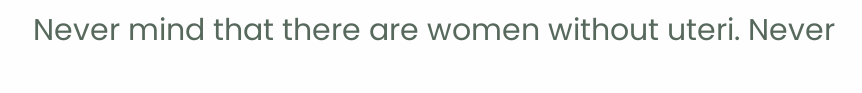Never mind that there are women without uteri. Never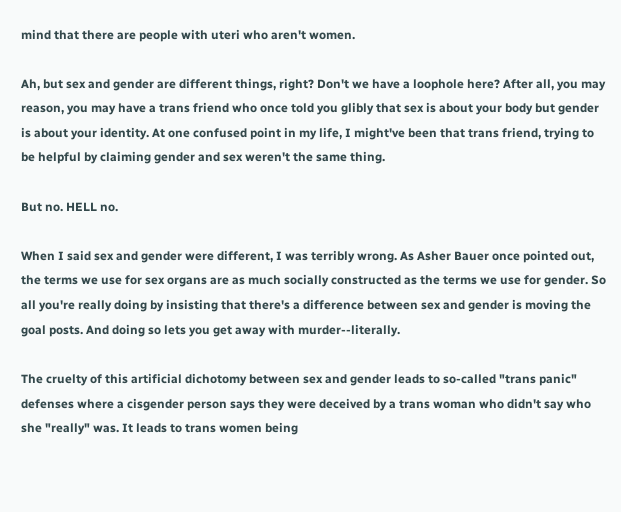mind that there are people with uteri who aren't women.

Ah, but sex and gender are different things, right? Don't we have a loophole here? After all, you may reason, you may have a trans friend who once told you glibly that sex is about your body but gender is about your identity. At one confused point in my life, I might've been that trans friend, trying to be helpful by claiming gender and sex weren't the same thing.

But no. HELL no.

When I said sex and gender were different, I was terribly wrong. As Asher Bauer once pointed out, the terms we use for sex organs are as much socially constructed as the terms we use for gender. So all you're really doing by insisting that there's a difference between sex and gender is moving the goal posts. And doing so lets you get away with murder--literally.

The cruelty of this artificial dichotomy between sex and gender leads to so-called "trans panic" defenses where a cisgender person says they were deceived by a trans woman who didn't say who she "really" was. It leads to trans women being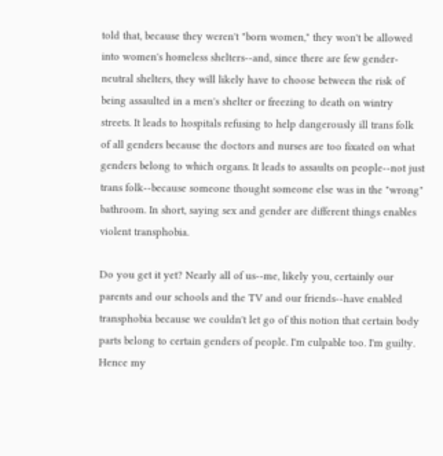told that, because they weren't "born women," they won't be allowed into women's homeless shelters--and, since there are few gender-neutral shelters, they will likely have to choose between the risk of being assaulted in a men's shelter or freezing to death on wintry streets. It leads to hospitals refusing to help dangerously ill trans folk of all genders because the doctors and nurses are too fixated on what genders belong to which organs. It leads to assaults on people--not just trans folk--because someone thought someone else was in the "wrong" bathroom. In short, saying sex and gender are different things enables violent transphobia.

Do you get it yet? Nearly all of us--me, likely you, certainly our parents and our schools and the TV and our friends--have enabled transphobia because we couldn't let go of this notion that certain body parts belong to certain genders of people. I'm culpable too. I'm guilty. Hence my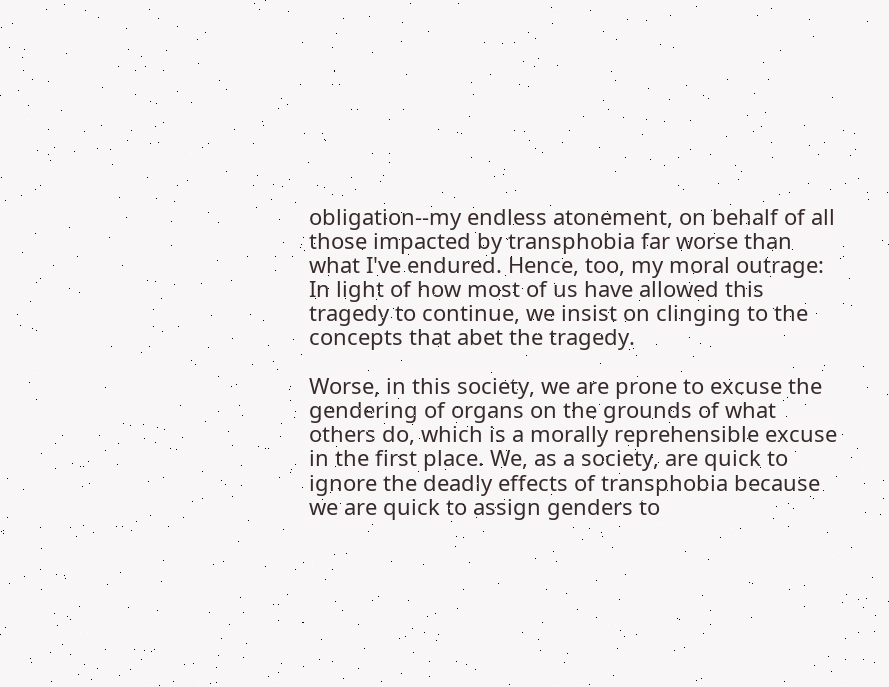obligation--my endless atonement, on behalf of all those impacted by transphobia far worse than what I've endured. Hence, too, my moral outrage: In light of how most of us have allowed this tragedy to continue, we insist on clinging to the concepts that abet the tragedy.

Worse, in this society, we are prone to excuse the gendering of organs on the grounds of what others do, which is a morally reprehensible excuse in the first place. We, as a society, are quick to ignore the deadly effects of transphobia because we are quick to assign genders to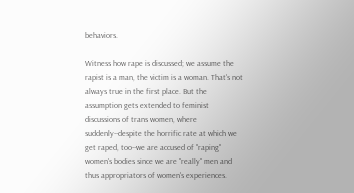behaviors.

Witness how rape is discussed; we assume the rapist is a man, the victim is a woman. That's not always true in the first place. But the assumption gets extended to feminist discussions of trans women, where suddenly--despite the horrific rate at which we get raped, too--we are accused of "raping" women's bodies since we are "really" men and thus appropriators of women's experiences.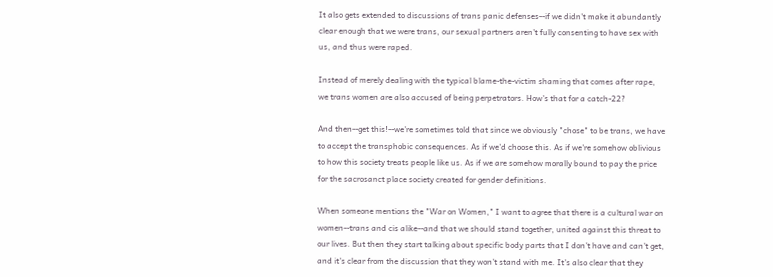It also gets extended to discussions of trans panic defenses--if we didn't make it abundantly clear enough that we were trans, our sexual partners aren't fully consenting to have sex with us, and thus were raped.

Instead of merely dealing with the typical blame-the-victim shaming that comes after rape, we trans women are also accused of being perpetrators. How's that for a catch-22?

And then--get this!--we're sometimes told that since we obviously "chose" to be trans, we have to accept the transphobic consequences. As if we'd choose this. As if we're somehow oblivious to how this society treats people like us. As if we are somehow morally bound to pay the price for the sacrosanct place society created for gender definitions.

When someone mentions the "War on Women," I want to agree that there is a cultural war on women--trans and cis alike--and that we should stand together, united against this threat to our lives. But then they start talking about specific body parts that I don't have and can't get, and it's clear from the discussion that they won't stand with me. It's also clear that they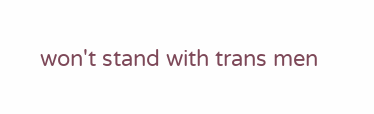won't stand with trans men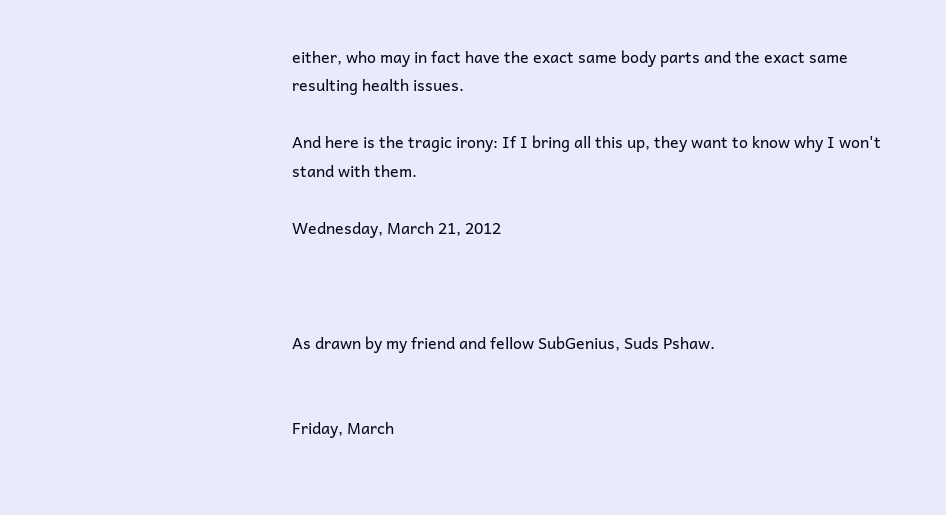either, who may in fact have the exact same body parts and the exact same resulting health issues.

And here is the tragic irony: If I bring all this up, they want to know why I won't stand with them.

Wednesday, March 21, 2012



As drawn by my friend and fellow SubGenius, Suds Pshaw.


Friday, March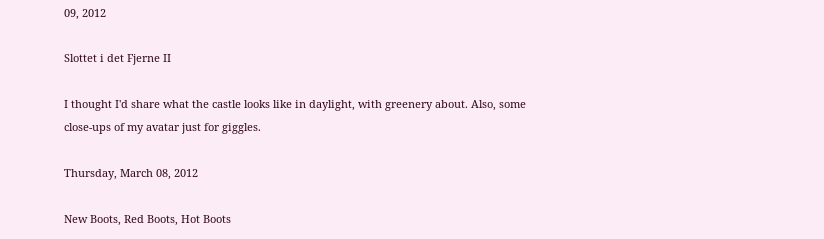09, 2012

Slottet i det Fjerne II

I thought I'd share what the castle looks like in daylight, with greenery about. Also, some close-ups of my avatar just for giggles.

Thursday, March 08, 2012

New Boots, Red Boots, Hot Boots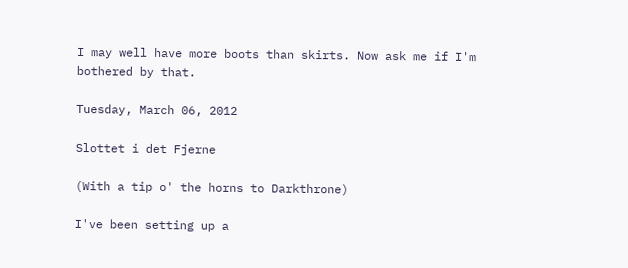I may well have more boots than skirts. Now ask me if I'm bothered by that.

Tuesday, March 06, 2012

Slottet i det Fjerne

(With a tip o' the horns to Darkthrone)

I've been setting up a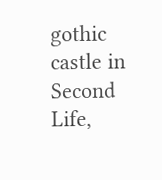gothic castle in Second Life,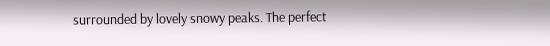surrounded by lovely snowy peaks. The perfect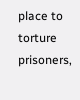place to torture prisoners,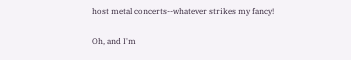host metal concerts--whatever strikes my fancy!

Oh, and I'm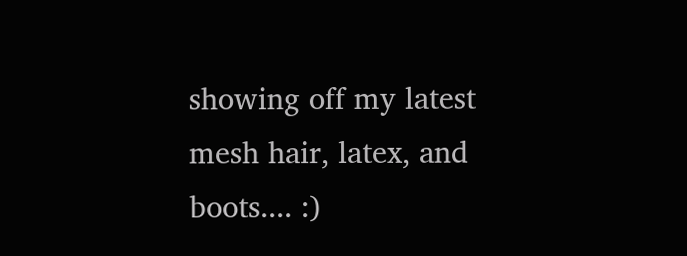showing off my latest mesh hair, latex, and boots.... :)